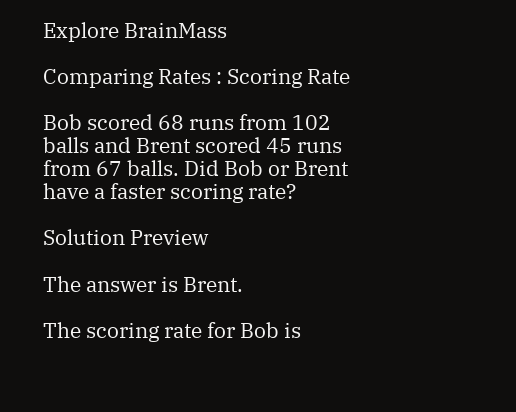Explore BrainMass

Comparing Rates : Scoring Rate

Bob scored 68 runs from 102 balls and Brent scored 45 runs from 67 balls. Did Bob or Brent have a faster scoring rate?

Solution Preview

The answer is Brent.

The scoring rate for Bob is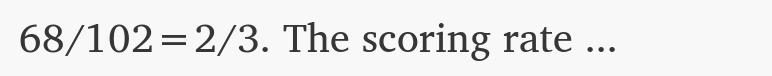68/102=2/3. The scoring rate ...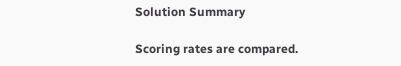Solution Summary

Scoring rates are compared.